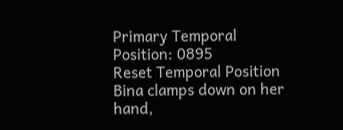Primary Temporal Position: 0895
Reset Temporal Position
Bina clamps down on her hand,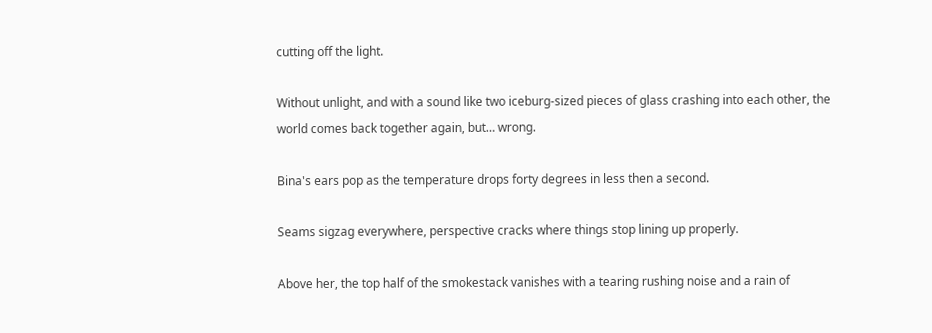cutting off the light.

Without unlight, and with a sound like two iceburg-sized pieces of glass crashing into each other, the world comes back together again, but… wrong.

Bina's ears pop as the temperature drops forty degrees in less then a second.

Seams sigzag everywhere, perspective cracks where things stop lining up properly.

Above her, the top half of the smokestack vanishes with a tearing rushing noise and a rain of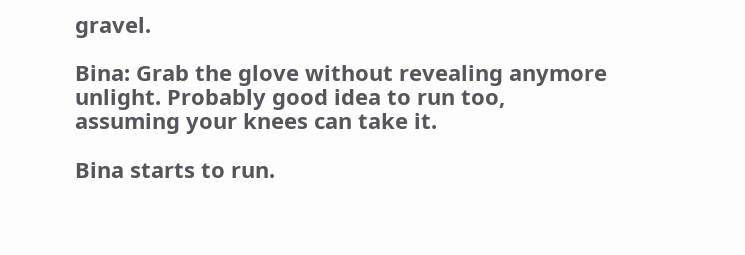gravel.

Bina: Grab the glove without revealing anymore unlight. Probably good idea to run too, assuming your knees can take it.

Bina starts to run.